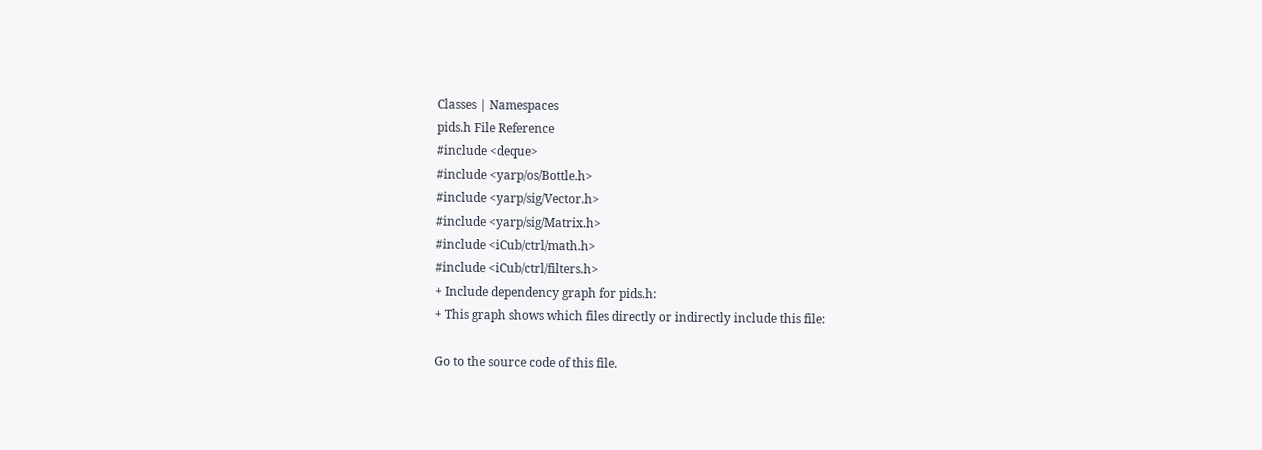Classes | Namespaces
pids.h File Reference
#include <deque>
#include <yarp/os/Bottle.h>
#include <yarp/sig/Vector.h>
#include <yarp/sig/Matrix.h>
#include <iCub/ctrl/math.h>
#include <iCub/ctrl/filters.h>
+ Include dependency graph for pids.h:
+ This graph shows which files directly or indirectly include this file:

Go to the source code of this file.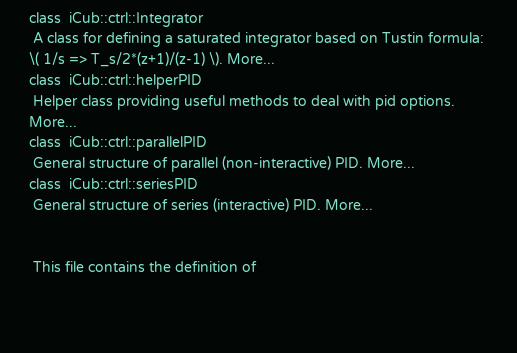class  iCub::ctrl::Integrator
 A class for defining a saturated integrator based on Tustin formula: \( 1/s => T_s/2*(z+1)/(z-1) \). More...
class  iCub::ctrl::helperPID
 Helper class providing useful methods to deal with pid options. More...
class  iCub::ctrl::parallelPID
 General structure of parallel (non-interactive) PID. More...
class  iCub::ctrl::seriesPID
 General structure of series (interactive) PID. More...


 This file contains the definition of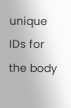unique IDs for the body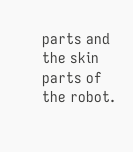parts and the skin parts of the robot.